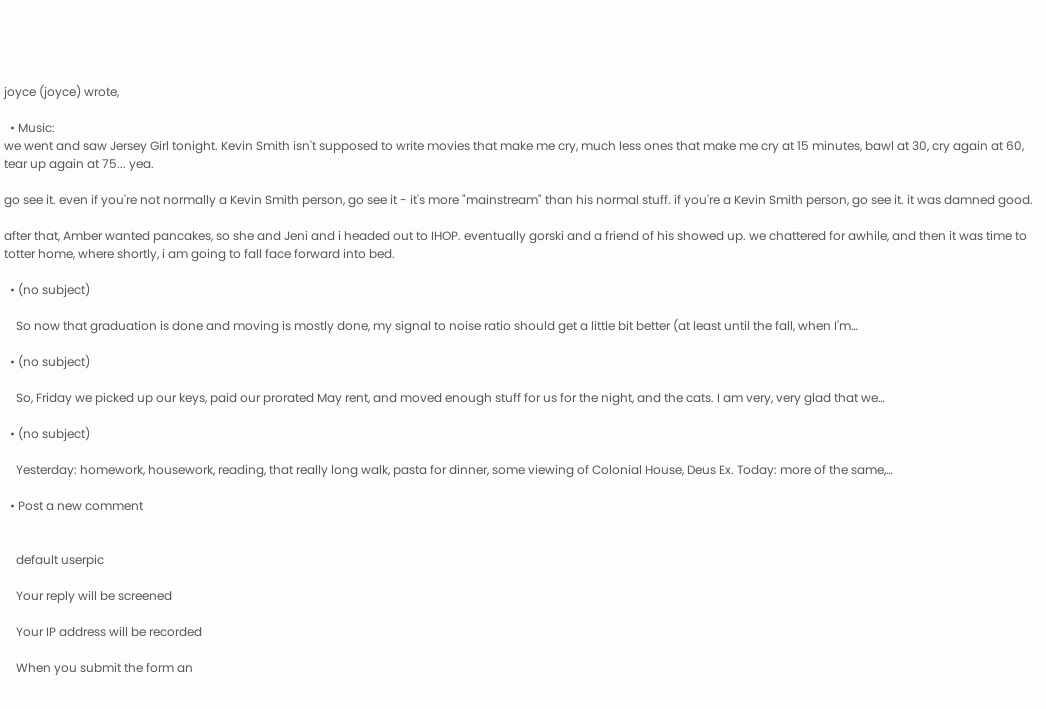joyce (joyce) wrote,

  • Music:
we went and saw Jersey Girl tonight. Kevin Smith isn't supposed to write movies that make me cry, much less ones that make me cry at 15 minutes, bawl at 30, cry again at 60, tear up again at 75... yea.

go see it. even if you're not normally a Kevin Smith person, go see it - it's more "mainstream" than his normal stuff. if you're a Kevin Smith person, go see it. it was damned good.

after that, Amber wanted pancakes, so she and Jeni and i headed out to IHOP. eventually gorski and a friend of his showed up. we chattered for awhile, and then it was time to totter home, where shortly, i am going to fall face forward into bed.

  • (no subject)

    So now that graduation is done and moving is mostly done, my signal to noise ratio should get a little bit better (at least until the fall, when I'm…

  • (no subject)

    So, Friday we picked up our keys, paid our prorated May rent, and moved enough stuff for us for the night, and the cats. I am very, very glad that we…

  • (no subject)

    Yesterday: homework, housework, reading, that really long walk, pasta for dinner, some viewing of Colonial House, Deus Ex. Today: more of the same,…

  • Post a new comment


    default userpic

    Your reply will be screened

    Your IP address will be recorded

    When you submit the form an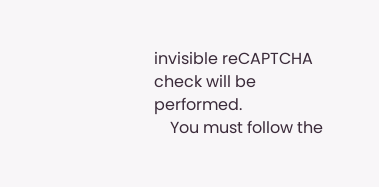invisible reCAPTCHA check will be performed.
    You must follow the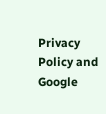Privacy Policy and Google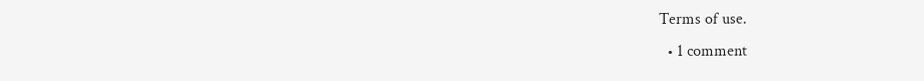Terms of use.
  • 1 comment